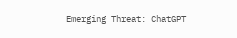Emerging Threat: ChatGPT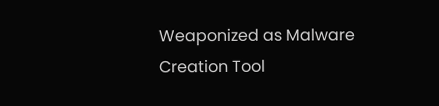Weaponized as Malware Creation Tool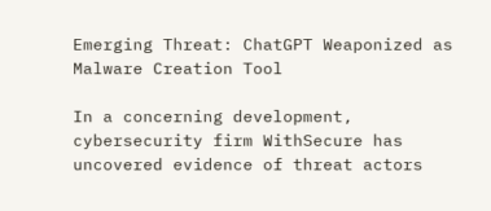Emerging Threat: ChatGPT Weaponized as Malware Creation Tool

In a concerning development, cybersecurity firm WithSecure has uncovered evidence of threat actors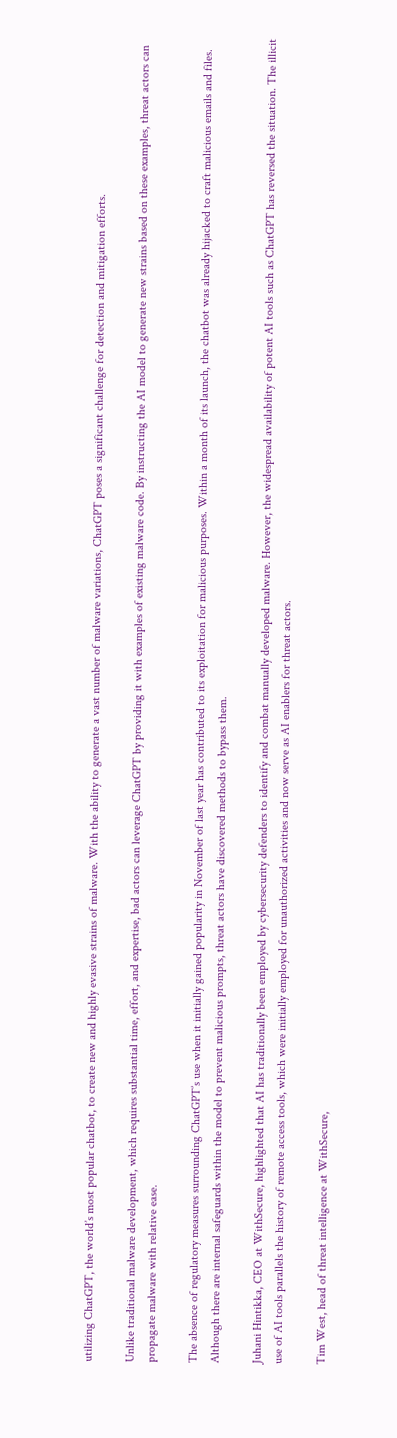utilizing ChatGPT, the world’s most popular chatbot, to create new and highly evasive strains of malware. With the ability to generate a vast number of malware variations, ChatGPT poses a significant challenge for detection and mitigation efforts.

Unlike traditional malware development, which requires substantial time, effort, and expertise, bad actors can leverage ChatGPT by providing it with examples of existing malware code. By instructing the AI model to generate new strains based on these examples, threat actors can propagate malware with relative ease.

The absence of regulatory measures surrounding ChatGPT’s use when it initially gained popularity in November of last year has contributed to its exploitation for malicious purposes. Within a month of its launch, the chatbot was already hijacked to craft malicious emails and files. Although there are internal safeguards within the model to prevent malicious prompts, threat actors have discovered methods to bypass them.

Juhani Hintikka, CEO at WithSecure, highlighted that AI has traditionally been employed by cybersecurity defenders to identify and combat manually developed malware. However, the widespread availability of potent AI tools such as ChatGPT has reversed the situation. The illicit use of AI tools parallels the history of remote access tools, which were initially employed for unauthorized activities and now serve as AI enablers for threat actors.

Tim West, head of threat intelligence at WithSecure,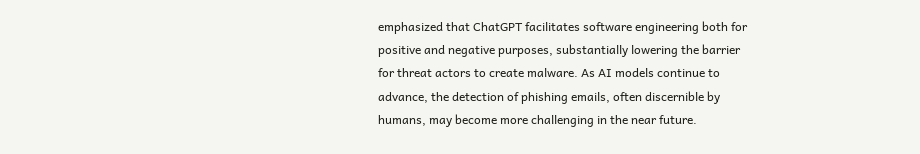emphasized that ChatGPT facilitates software engineering both for positive and negative purposes, substantially lowering the barrier for threat actors to create malware. As AI models continue to advance, the detection of phishing emails, often discernible by humans, may become more challenging in the near future.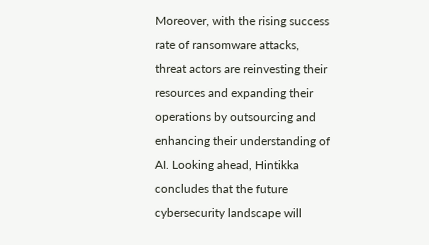Moreover, with the rising success rate of ransomware attacks, threat actors are reinvesting their resources and expanding their operations by outsourcing and enhancing their understanding of AI. Looking ahead, Hintikka concludes that the future cybersecurity landscape will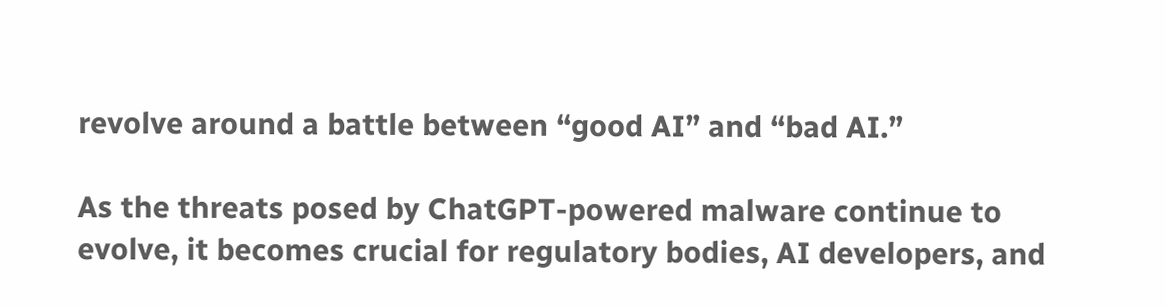revolve around a battle between “good AI” and “bad AI.”

As the threats posed by ChatGPT-powered malware continue to evolve, it becomes crucial for regulatory bodies, AI developers, and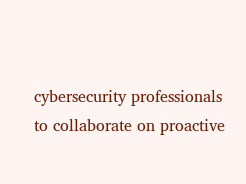cybersecurity professionals to collaborate on proactive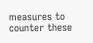measures to counter these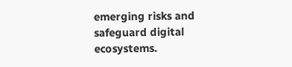emerging risks and safeguard digital ecosystems.